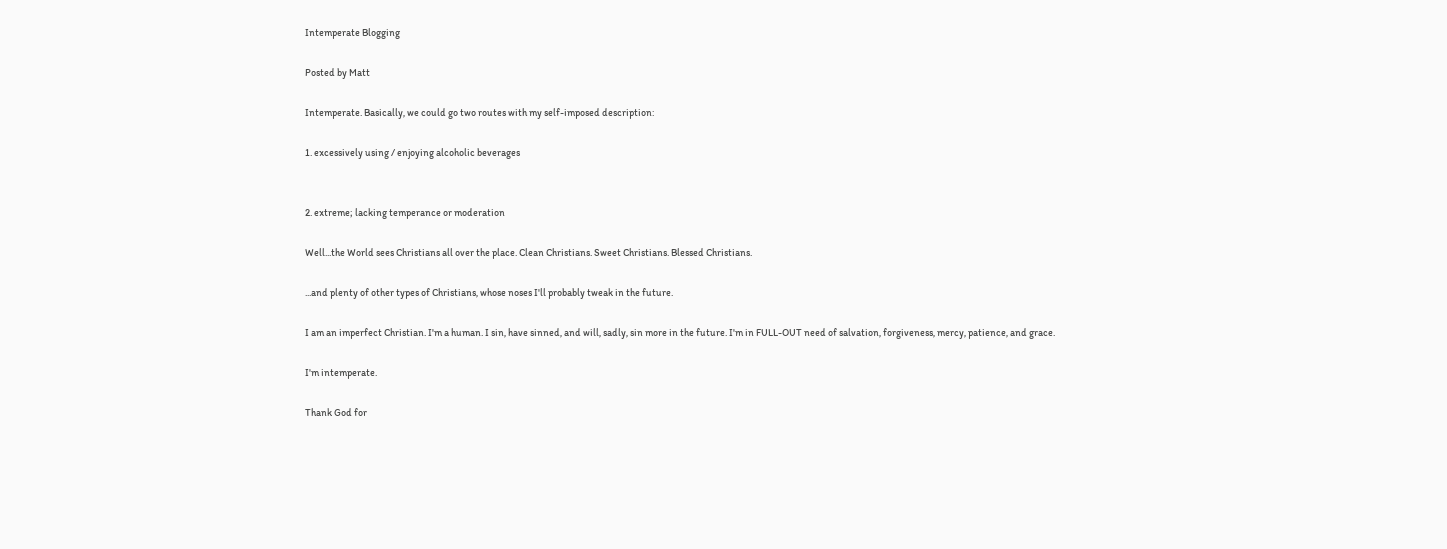Intemperate Blogging

Posted by Matt

Intemperate. Basically, we could go two routes with my self-imposed description:

1. excessively using / enjoying alcoholic beverages


2. extreme; lacking temperance or moderation

Well...the World sees Christians all over the place. Clean Christians. Sweet Christians. Blessed Christians.

...and plenty of other types of Christians, whose noses I'll probably tweak in the future.

I am an imperfect Christian. I'm a human. I sin, have sinned, and will, sadly, sin more in the future. I'm in FULL-OUT need of salvation, forgiveness, mercy, patience, and grace.

I'm intemperate.

Thank God for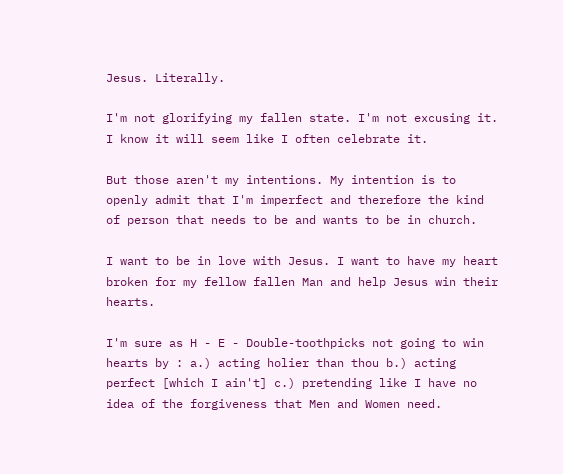Jesus. Literally.

I'm not glorifying my fallen state. I'm not excusing it. I know it will seem like I often celebrate it.

But those aren't my intentions. My intention is to openly admit that I'm imperfect and therefore the kind of person that needs to be and wants to be in church.

I want to be in love with Jesus. I want to have my heart broken for my fellow fallen Man and help Jesus win their hearts.

I'm sure as H - E - Double-toothpicks not going to win hearts by : a.) acting holier than thou b.) acting perfect [which I ain't] c.) pretending like I have no idea of the forgiveness that Men and Women need.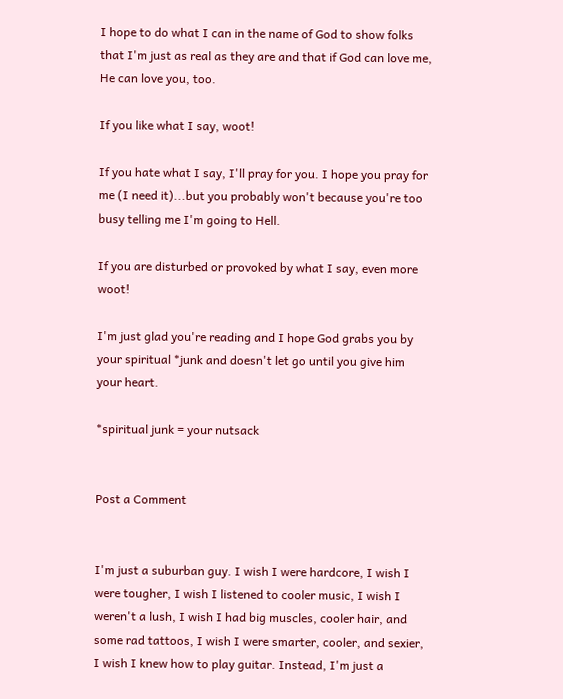I hope to do what I can in the name of God to show folks that I'm just as real as they are and that if God can love me, He can love you, too.

If you like what I say, woot!

If you hate what I say, I'll pray for you. I hope you pray for me (I need it)...but you probably won't because you're too busy telling me I'm going to Hell.

If you are disturbed or provoked by what I say, even more woot!

I'm just glad you're reading and I hope God grabs you by your spiritual *junk and doesn't let go until you give him your heart.

*spiritual junk = your nutsack


Post a Comment


I'm just a suburban guy. I wish I were hardcore, I wish I were tougher, I wish I listened to cooler music, I wish I weren't a lush, I wish I had big muscles, cooler hair, and some rad tattoos, I wish I were smarter, cooler, and sexier, I wish I knew how to play guitar. Instead, I'm just a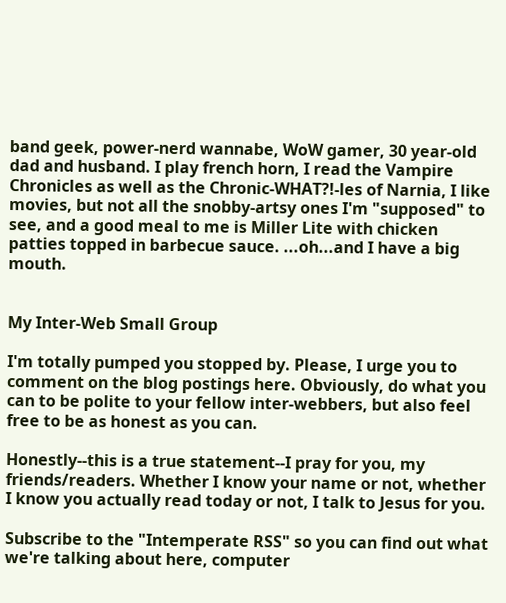band geek, power-nerd wannabe, WoW gamer, 30 year-old dad and husband. I play french horn, I read the Vampire Chronicles as well as the Chronic-WHAT?!-les of Narnia, I like movies, but not all the snobby-artsy ones I'm "supposed" to see, and a good meal to me is Miller Lite with chicken patties topped in barbecue sauce. ...oh...and I have a big mouth.


My Inter-Web Small Group

I'm totally pumped you stopped by. Please, I urge you to comment on the blog postings here. Obviously, do what you can to be polite to your fellow inter-webbers, but also feel free to be as honest as you can.

Honestly--this is a true statement--I pray for you, my friends/readers. Whether I know your name or not, whether I know you actually read today or not, I talk to Jesus for you.

Subscribe to the "Intemperate RSS" so you can find out what we're talking about here, computer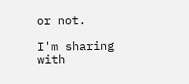or not.

I'm sharing with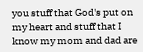you stuff that God's put on my heart and stuff that I know my mom and dad are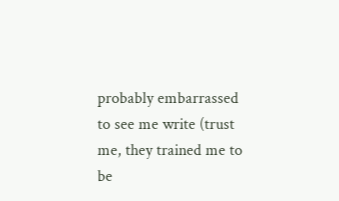probably embarrassed to see me write (trust me, they trained me to be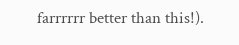farrrrrr better than this!).